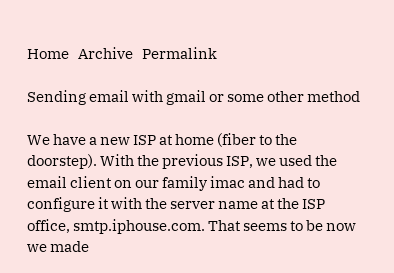Home   Archive   Permalink

Sending email with gmail or some other method

We have a new ISP at home (fiber to the doorstep). With the previous ISP, we used the email client on our family imac and had to configure it with the server name at the ISP office, smtp.iphouse.com. That seems to be now we made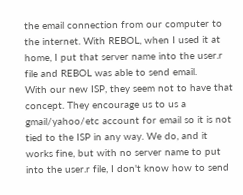the email connection from our computer to the internet. With REBOL, when I used it at home, I put that server name into the user.r file and REBOL was able to send email.
With our new ISP, they seem not to have that concept. They encourage us to us a gmail/yahoo/etc account for email so it is not tied to the ISP in any way. We do, and it works fine, but with no server name to put into the user.r file, I don't know how to send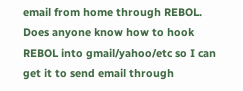email from home through REBOL.
Does anyone know how to hook REBOL into gmail/yahoo/etc so I can get it to send email through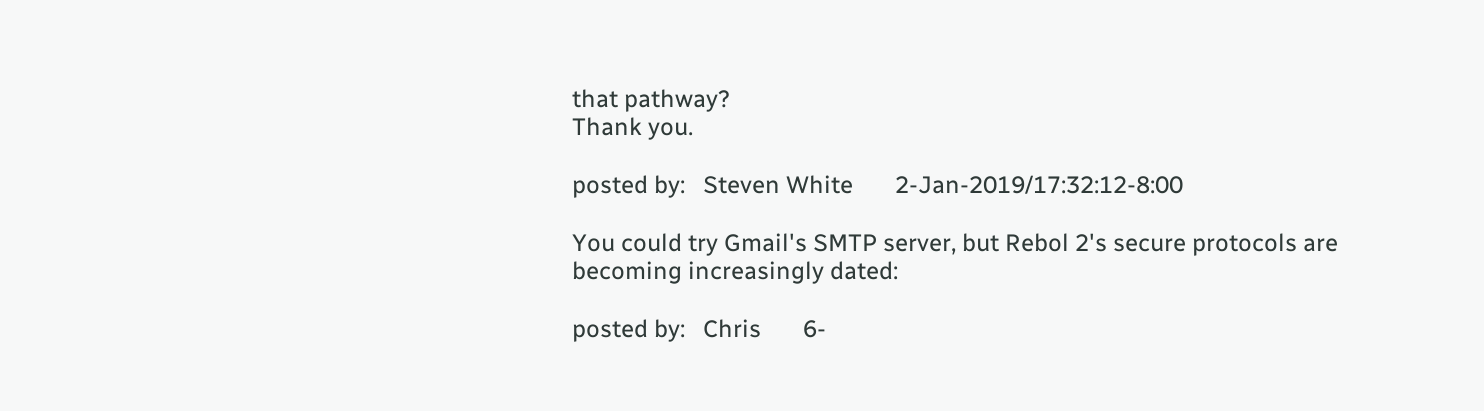that pathway?
Thank you.

posted by:   Steven White       2-Jan-2019/17:32:12-8:00

You could try Gmail's SMTP server, but Rebol 2's secure protocols are becoming increasingly dated:

posted by:   Chris       6-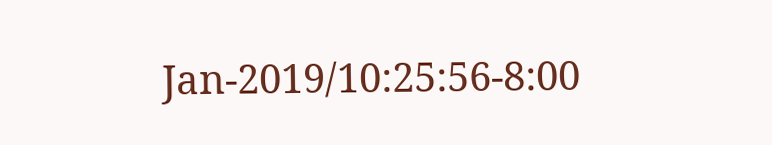Jan-2019/10:25:56-8:00